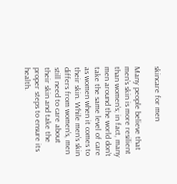skincare for men

Many people believe that men’s skin is more resilient than women’s; in fact, many men around the world don’t take the same level of care as women when it comes to their skin. While men’s skin differs from women’s, men still need to care about their skin and take the proper steps to ensure its health.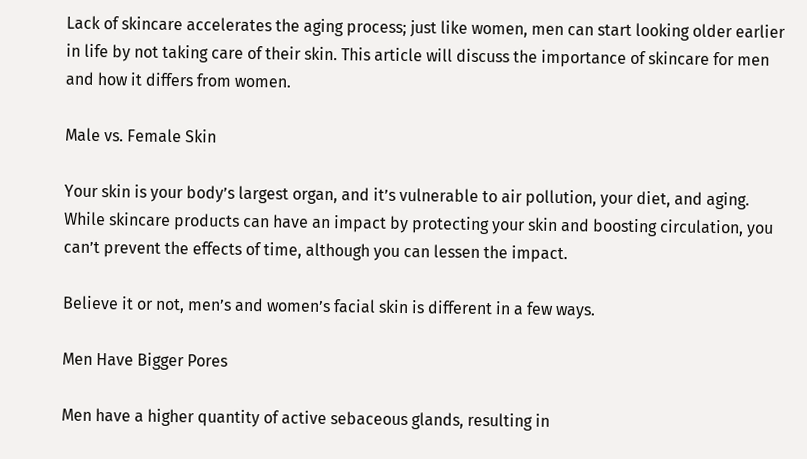Lack of skincare accelerates the aging process; just like women, men can start looking older earlier in life by not taking care of their skin. This article will discuss the importance of skincare for men and how it differs from women.

Male vs. Female Skin

Your skin is your body’s largest organ, and it’s vulnerable to air pollution, your diet, and aging. While skincare products can have an impact by protecting your skin and boosting circulation, you can’t prevent the effects of time, although you can lessen the impact.

Believe it or not, men’s and women’s facial skin is different in a few ways.

Men Have Bigger Pores

Men have a higher quantity of active sebaceous glands, resulting in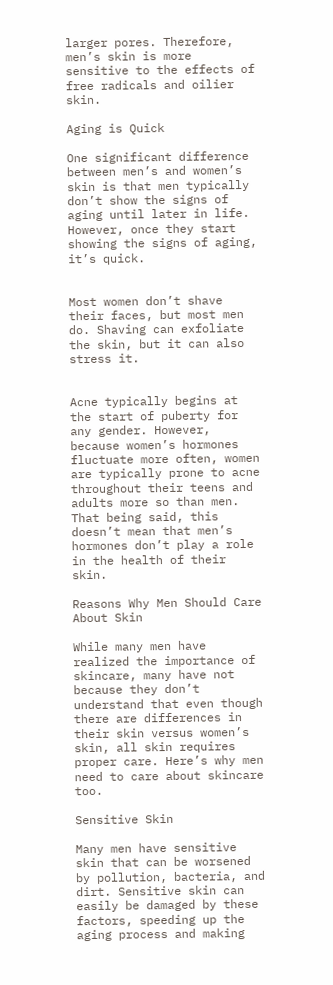larger pores. Therefore, men’s skin is more sensitive to the effects of free radicals and oilier skin.

Aging is Quick

One significant difference between men’s and women’s skin is that men typically don’t show the signs of aging until later in life. However, once they start showing the signs of aging, it’s quick.


Most women don’t shave their faces, but most men do. Shaving can exfoliate the skin, but it can also stress it.


Acne typically begins at the start of puberty for any gender. However, because women’s hormones fluctuate more often, women are typically prone to acne throughout their teens and adults more so than men. That being said, this doesn’t mean that men’s hormones don’t play a role in the health of their skin.

Reasons Why Men Should Care About Skin

While many men have realized the importance of skincare, many have not because they don’t understand that even though there are differences in their skin versus women’s skin, all skin requires proper care. Here’s why men need to care about skincare too.

Sensitive Skin

Many men have sensitive skin that can be worsened by pollution, bacteria, and dirt. Sensitive skin can easily be damaged by these factors, speeding up the aging process and making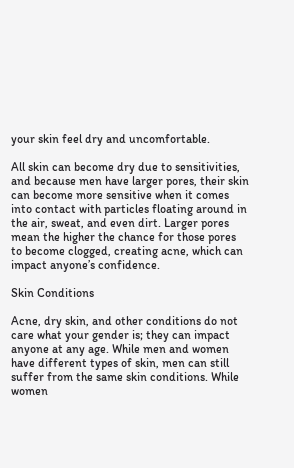your skin feel dry and uncomfortable.

All skin can become dry due to sensitivities, and because men have larger pores, their skin can become more sensitive when it comes into contact with particles floating around in the air, sweat, and even dirt. Larger pores mean the higher the chance for those pores to become clogged, creating acne, which can impact anyone’s confidence.

Skin Conditions

Acne, dry skin, and other conditions do not care what your gender is; they can impact anyone at any age. While men and women have different types of skin, men can still suffer from the same skin conditions. While women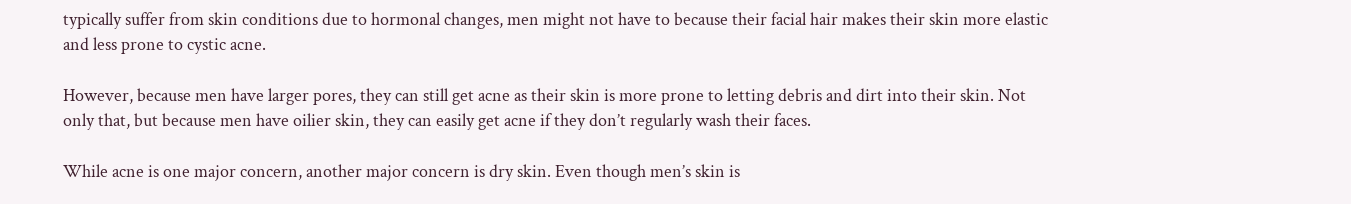typically suffer from skin conditions due to hormonal changes, men might not have to because their facial hair makes their skin more elastic and less prone to cystic acne.

However, because men have larger pores, they can still get acne as their skin is more prone to letting debris and dirt into their skin. Not only that, but because men have oilier skin, they can easily get acne if they don’t regularly wash their faces.

While acne is one major concern, another major concern is dry skin. Even though men’s skin is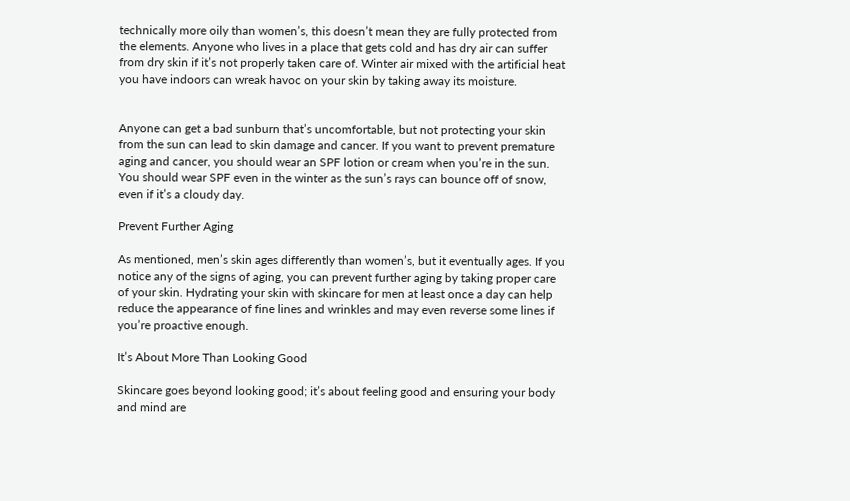technically more oily than women’s, this doesn’t mean they are fully protected from the elements. Anyone who lives in a place that gets cold and has dry air can suffer from dry skin if it’s not properly taken care of. Winter air mixed with the artificial heat you have indoors can wreak havoc on your skin by taking away its moisture.


Anyone can get a bad sunburn that’s uncomfortable, but not protecting your skin from the sun can lead to skin damage and cancer. If you want to prevent premature aging and cancer, you should wear an SPF lotion or cream when you’re in the sun. You should wear SPF even in the winter as the sun’s rays can bounce off of snow, even if it’s a cloudy day.

Prevent Further Aging

As mentioned, men’s skin ages differently than women’s, but it eventually ages. If you notice any of the signs of aging, you can prevent further aging by taking proper care of your skin. Hydrating your skin with skincare for men at least once a day can help reduce the appearance of fine lines and wrinkles and may even reverse some lines if you’re proactive enough.

It’s About More Than Looking Good

Skincare goes beyond looking good; it’s about feeling good and ensuring your body and mind are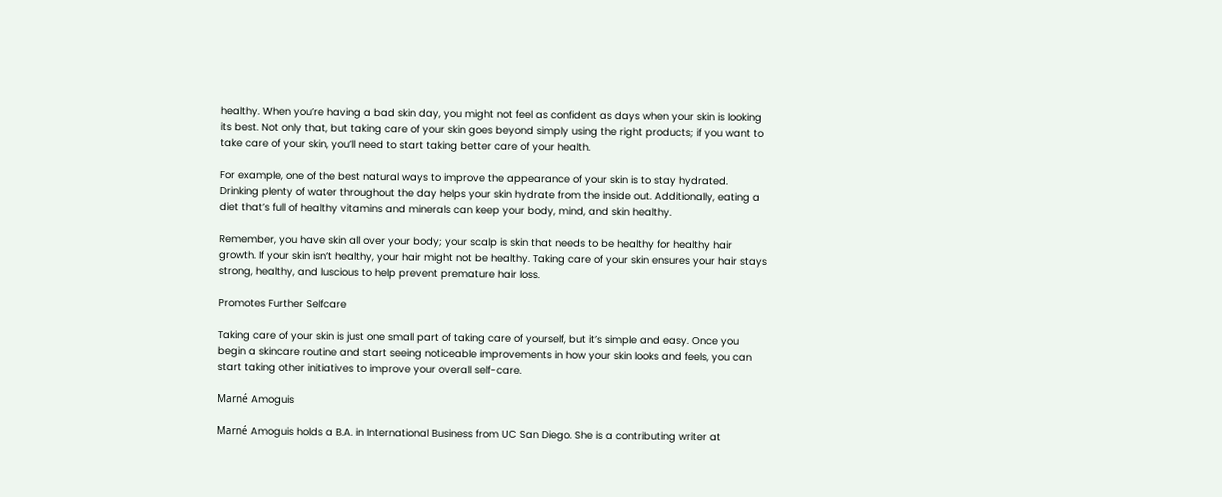healthy. When you’re having a bad skin day, you might not feel as confident as days when your skin is looking its best. Not only that, but taking care of your skin goes beyond simply using the right products; if you want to take care of your skin, you’ll need to start taking better care of your health.

For example, one of the best natural ways to improve the appearance of your skin is to stay hydrated. Drinking plenty of water throughout the day helps your skin hydrate from the inside out. Additionally, eating a diet that’s full of healthy vitamins and minerals can keep your body, mind, and skin healthy.

Remember, you have skin all over your body; your scalp is skin that needs to be healthy for healthy hair growth. If your skin isn’t healthy, your hair might not be healthy. Taking care of your skin ensures your hair stays strong, healthy, and luscious to help prevent premature hair loss.

Promotes Further Selfcare

Taking care of your skin is just one small part of taking care of yourself, but it’s simple and easy. Once you begin a skincare routine and start seeing noticeable improvements in how your skin looks and feels, you can start taking other initiatives to improve your overall self-care.

Marné Amoguis

Marné Amoguis holds a B.A. in International Business from UC San Diego. She is a contributing writer at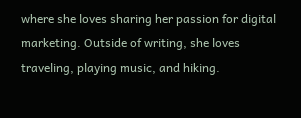where she loves sharing her passion for digital marketing. Outside of writing, she loves traveling, playing music, and hiking.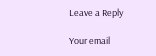Leave a Reply

Your email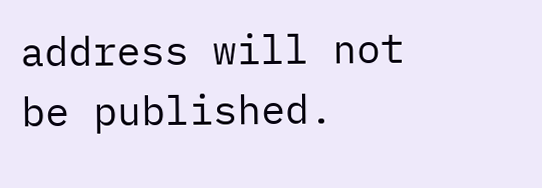address will not be published.